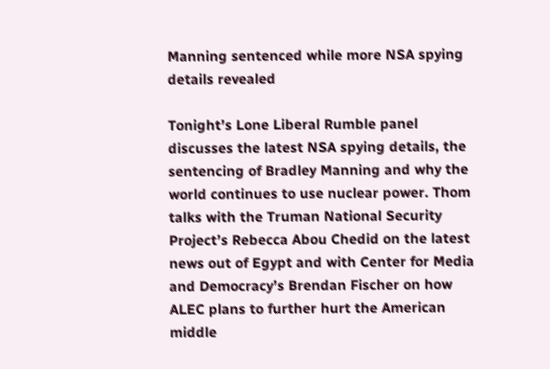Manning sentenced while more NSA spying details revealed

Tonight’s Lone Liberal Rumble panel discusses the latest NSA spying details, the sentencing of Bradley Manning and why the world continues to use nuclear power. Thom talks with the Truman National Security Project’s Rebecca Abou Chedid on the latest news out of Egypt and with Center for Media and Democracy’s Brendan Fischer on how ALEC plans to further hurt the American middle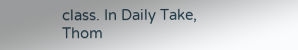class. In Daily Take, Thom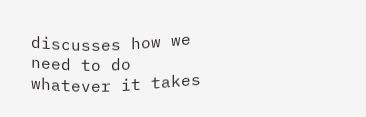discusses how we need to do whatever it takes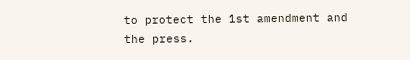to protect the 1st amendment and the press.